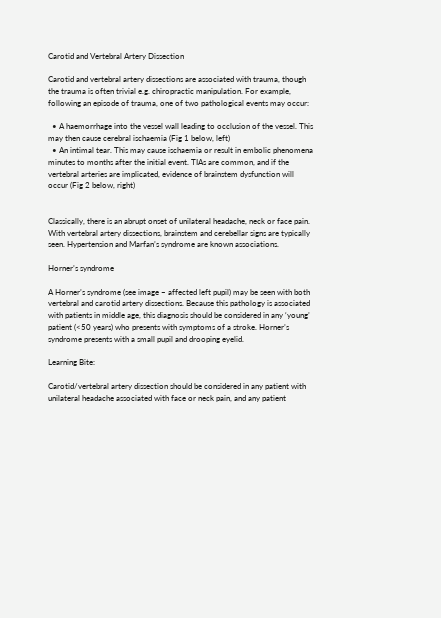Carotid and Vertebral Artery Dissection

Carotid and vertebral artery dissections are associated with trauma, though the trauma is often trivial e.g. chiropractic manipulation. For example, following an episode of trauma, one of two pathological events may occur:

  • A haemorrhage into the vessel wall leading to occlusion of the vessel. This may then cause cerebral ischaemia (Fig 1 below, left)
  • An intimal tear. This may cause ischaemia or result in embolic phenomena minutes to months after the initial event. TIAs are common, and if the vertebral arteries are implicated, evidence of brainstem dysfunction will occur (Fig 2 below, right)


Classically, there is an abrupt onset of unilateral headache, neck or face pain. With vertebral artery dissections, brainstem and cerebellar signs are typically seen. Hypertension and Marfan’s syndrome are known associations.

Horner’s syndrome

A Horner’s syndrome (see image – affected left pupil) may be seen with both vertebral and carotid artery dissections. Because this pathology is associated with patients in middle age, this diagnosis should be considered in any ‘young’ patient (<50 years) who presents with symptoms of a stroke. Horner’s syndrome presents with a small pupil and drooping eyelid.

Learning Bite:

Carotid/vertebral artery dissection should be considered in any patient with unilateral headache associated with face or neck pain, and any patient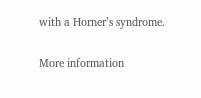with a Horner’s syndrome.

More information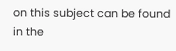on this subject can be found in the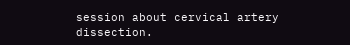session about cervical artery dissection.